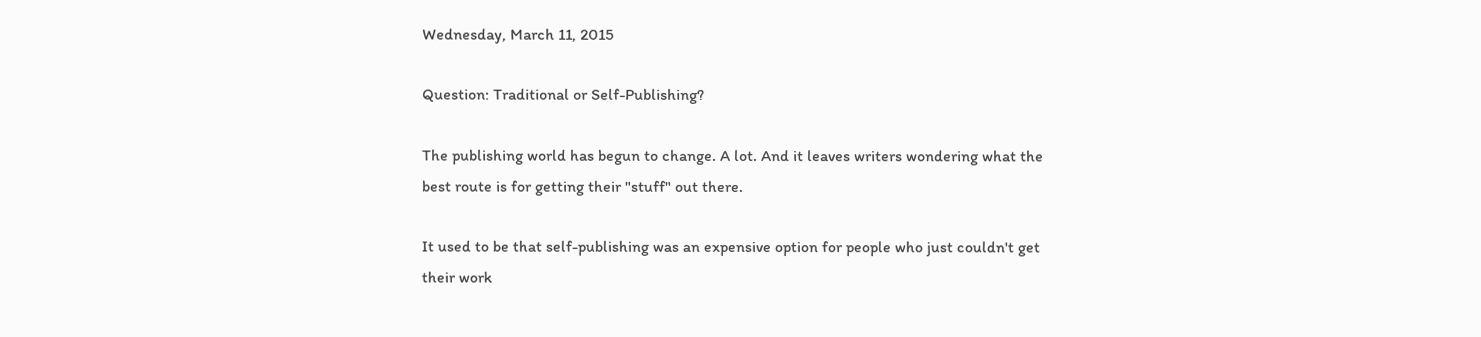Wednesday, March 11, 2015

Question: Traditional or Self-Publishing?

The publishing world has begun to change. A lot. And it leaves writers wondering what the best route is for getting their "stuff" out there.

It used to be that self-publishing was an expensive option for people who just couldn't get their work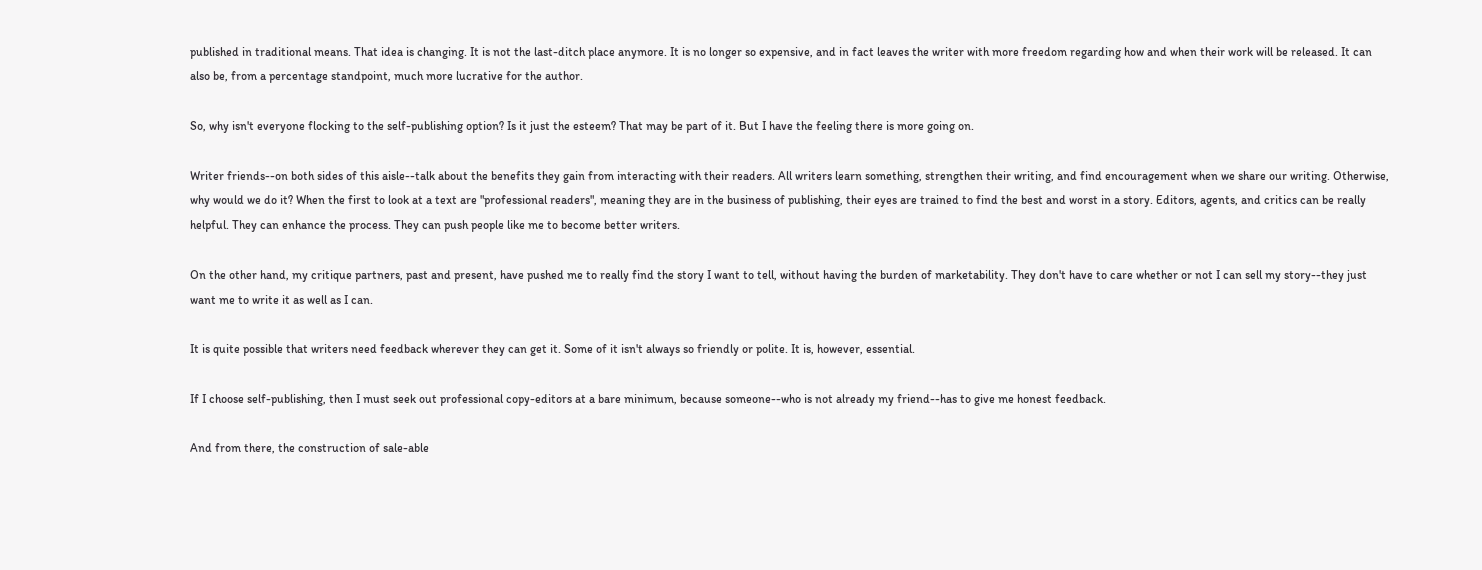published in traditional means. That idea is changing. It is not the last-ditch place anymore. It is no longer so expensive, and in fact leaves the writer with more freedom regarding how and when their work will be released. It can also be, from a percentage standpoint, much more lucrative for the author.

So, why isn't everyone flocking to the self-publishing option? Is it just the esteem? That may be part of it. But I have the feeling there is more going on.

Writer friends--on both sides of this aisle--talk about the benefits they gain from interacting with their readers. All writers learn something, strengthen their writing, and find encouragement when we share our writing. Otherwise, why would we do it? When the first to look at a text are "professional readers", meaning they are in the business of publishing, their eyes are trained to find the best and worst in a story. Editors, agents, and critics can be really helpful. They can enhance the process. They can push people like me to become better writers.

On the other hand, my critique partners, past and present, have pushed me to really find the story I want to tell, without having the burden of marketability. They don't have to care whether or not I can sell my story--they just want me to write it as well as I can.

It is quite possible that writers need feedback wherever they can get it. Some of it isn't always so friendly or polite. It is, however, essential.

If I choose self-publishing, then I must seek out professional copy-editors at a bare minimum, because someone--who is not already my friend--has to give me honest feedback.

And from there, the construction of sale-able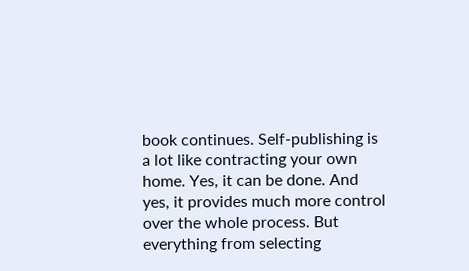book continues. Self-publishing is a lot like contracting your own home. Yes, it can be done. And yes, it provides much more control over the whole process. But everything from selecting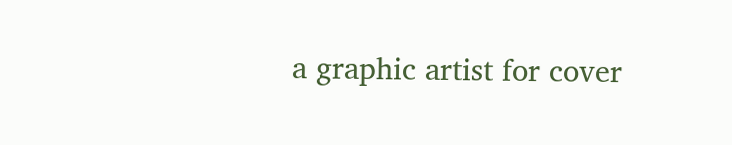a graphic artist for cover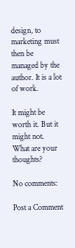design, to marketing must then be managed by the author. It is a lot of work.

It might be worth it. But it might not. What are your thoughts?

No comments:

Post a Comment